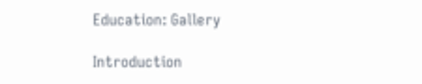Education: Gallery

Introduction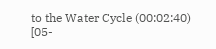to the Water Cycle (00:02:40)
[05-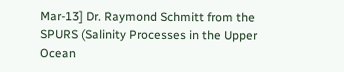Mar-13] Dr. Raymond Schmitt from the SPURS (Salinity Processes in the Upper Ocean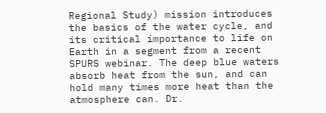Regional Study) mission introduces the basics of the water cycle, and its critical importance to life on Earth in a segment from a recent SPURS webinar. The deep blue waters absorb heat from the sun, and can hold many times more heat than the atmosphere can. Dr.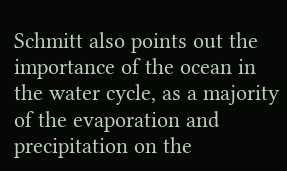Schmitt also points out the importance of the ocean in the water cycle, as a majority of the evaporation and precipitation on the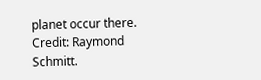planet occur there. Credit: Raymond Schmitt.